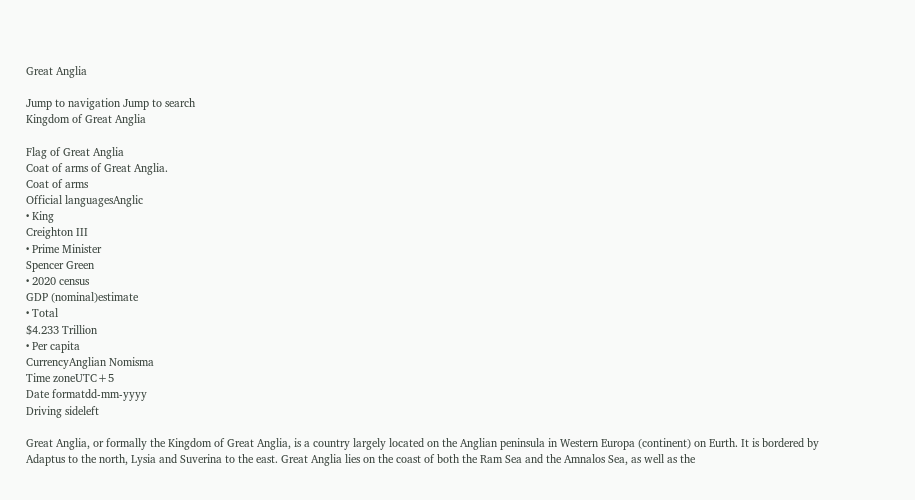Great Anglia

Jump to navigation Jump to search
Kingdom of Great Anglia

Flag of Great Anglia
Coat of arms of Great Anglia.
Coat of arms
Official languagesAnglic
• King
Creighton III
• Prime Minister
Spencer Green
• 2020 census
GDP (nominal)estimate
• Total
$4.233 Trillion
• Per capita
CurrencyAnglian Nomisma
Time zoneUTC+5
Date formatdd-mm-yyyy
Driving sideleft

Great Anglia, or formally the Kingdom of Great Anglia, is a country largely located on the Anglian peninsula in Western Europa (continent) on Eurth. It is bordered by Adaptus to the north, Lysia and Suverina to the east. Great Anglia lies on the coast of both the Ram Sea and the Amnalos Sea, as well as the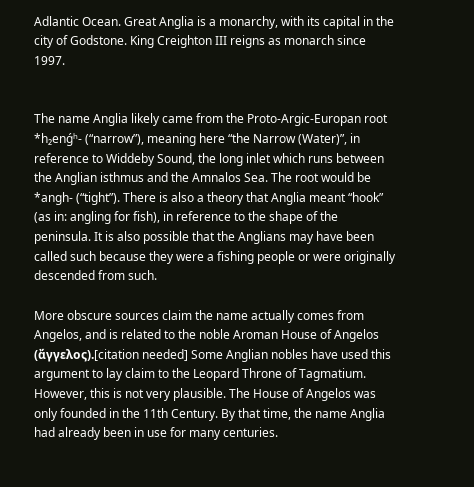Adlantic Ocean. Great Anglia is a monarchy, with its capital in the city of Godstone. King Creighton III reigns as monarch since 1997.


The name Anglia likely came from the Proto-Argic-Europan root *h₂enǵʰ- (“narrow”), meaning here “the Narrow (Water)”, in reference to Widdeby Sound, the long inlet which runs between the Anglian isthmus and the Amnalos Sea. The root would be *angh- (“tight”). There is also a theory that Anglia meant “hook” (as in: angling for fish), in reference to the shape of the peninsula. It is also possible that the Anglians may have been called such because they were a fishing people or were originally descended from such.

More obscure sources claim the name actually comes from Angelos, and is related to the noble Aroman House of Angelos (ἄγγελος).[citation needed] Some Anglian nobles have used this argument to lay claim to the Leopard Throne of Tagmatium. However, this is not very plausible. The House of Angelos was only founded in the 11th Century. By that time, the name Anglia had already been in use for many centuries.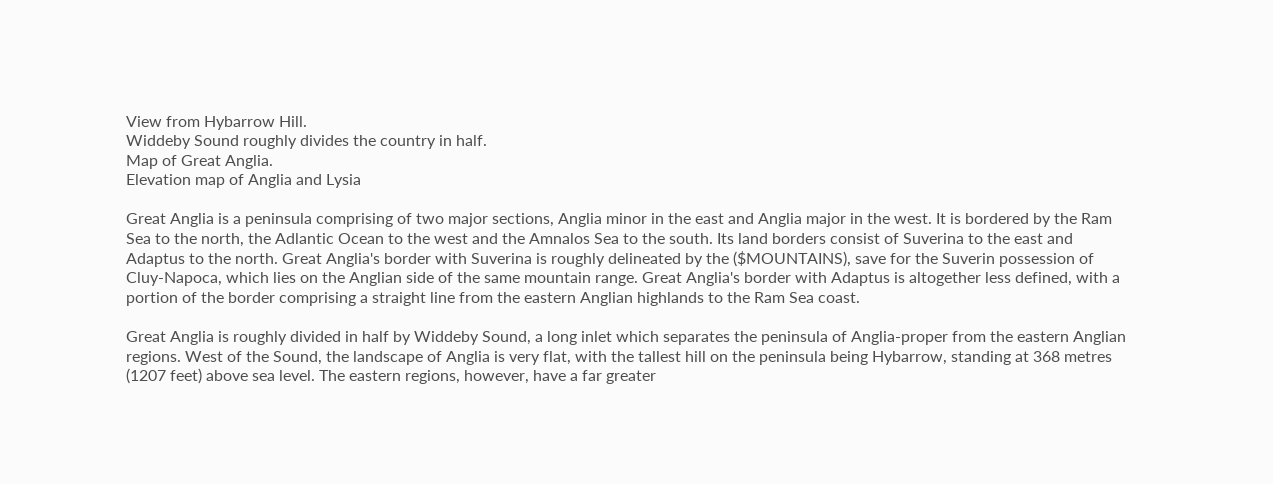View from Hybarrow Hill.
Widdeby Sound roughly divides the country in half.
Map of Great Anglia.
Elevation map of Anglia and Lysia

Great Anglia is a peninsula comprising of two major sections, Anglia minor in the east and Anglia major in the west. It is bordered by the Ram Sea to the north, the Adlantic Ocean to the west and the Amnalos Sea to the south. Its land borders consist of Suverina to the east and Adaptus to the north. Great Anglia's border with Suverina is roughly delineated by the ($MOUNTAINS), save for the Suverin possession of Cluy-Napoca, which lies on the Anglian side of the same mountain range. Great Anglia's border with Adaptus is altogether less defined, with a portion of the border comprising a straight line from the eastern Anglian highlands to the Ram Sea coast.

Great Anglia is roughly divided in half by Widdeby Sound, a long inlet which separates the peninsula of Anglia-proper from the eastern Anglian regions. West of the Sound, the landscape of Anglia is very flat, with the tallest hill on the peninsula being Hybarrow, standing at 368 metres (1207 feet) above sea level. The eastern regions, however, have a far greater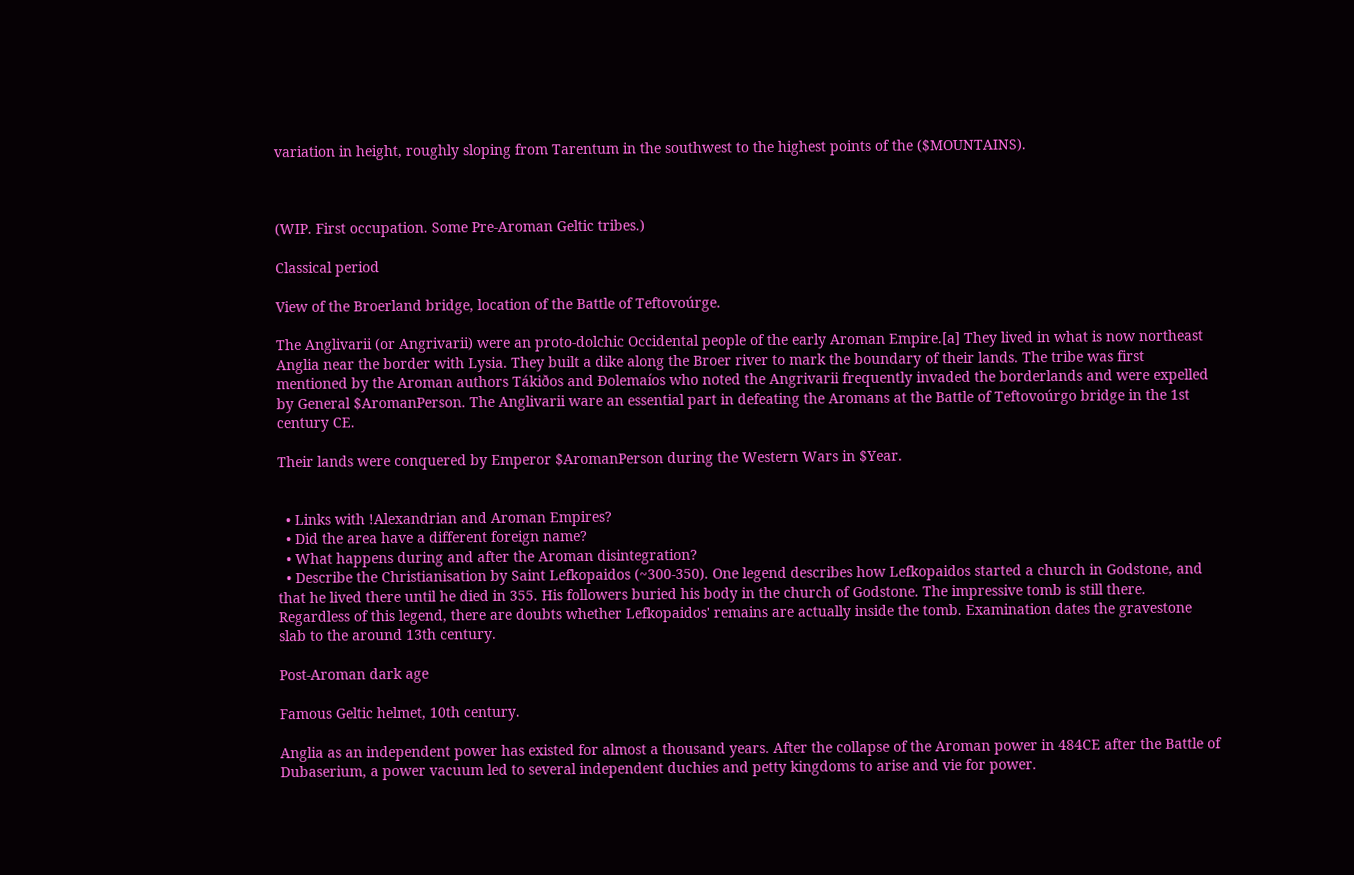variation in height, roughly sloping from Tarentum in the southwest to the highest points of the ($MOUNTAINS).



(WIP. First occupation. Some Pre-Aroman Geltic tribes.)

Classical period

View of the Broerland bridge, location of the Battle of Teftovoúrge.

The Anglivarii (or Angrivarii) were an proto-dolchic Occidental people of the early Aroman Empire.[a] They lived in what is now northeast Anglia near the border with Lysia. They built a dike along the Broer river to mark the boundary of their lands. The tribe was first mentioned by the Aroman authors Tákiðos and Ðolemaíos who noted the Angrivarii frequently invaded the borderlands and were expelled by General $AromanPerson. The Anglivarii ware an essential part in defeating the Aromans at the Battle of Teftovoúrgo bridge in the 1st century CE.

Their lands were conquered by Emperor $AromanPerson during the Western Wars in $Year.


  • Links with !Alexandrian and Aroman Empires?
  • Did the area have a different foreign name?
  • What happens during and after the Aroman disintegration?
  • Describe the Christianisation by Saint Lefkopaidos (~300-350). One legend describes how Lefkopaidos started a church in Godstone, and that he lived there until he died in 355. His followers buried his body in the church of Godstone. The impressive tomb is still there. Regardless of this legend, there are doubts whether Lefkopaidos' remains are actually inside the tomb. Examination dates the gravestone slab to the around 13th century.

Post-Aroman dark age

Famous Geltic helmet, 10th century.

Anglia as an independent power has existed for almost a thousand years. After the collapse of the Aroman power in 484CE after the Battle of Dubaserium, a power vacuum led to several independent duchies and petty kingdoms to arise and vie for power.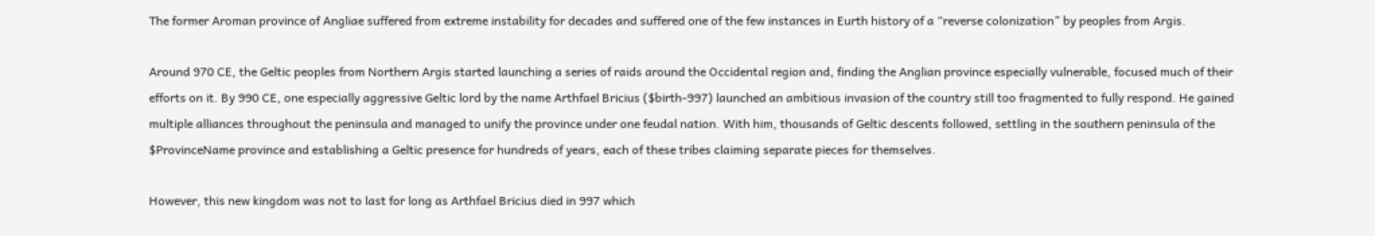The former Aroman province of Angliae suffered from extreme instability for decades and suffered one of the few instances in Eurth history of a “reverse colonization” by peoples from Argis.

Around 970 CE, the Geltic peoples from Northern Argis started launching a series of raids around the Occidental region and, finding the Anglian province especially vulnerable, focused much of their efforts on it. By 990 CE, one especially aggressive Geltic lord by the name Arthfael Bricius ($birth-997) launched an ambitious invasion of the country still too fragmented to fully respond. He gained multiple alliances throughout the peninsula and managed to unify the province under one feudal nation. With him, thousands of Geltic descents followed, settling in the southern peninsula of the $ProvinceName province and establishing a Geltic presence for hundreds of years, each of these tribes claiming separate pieces for themselves.

However, this new kingdom was not to last for long as Arthfael Bricius died in 997 which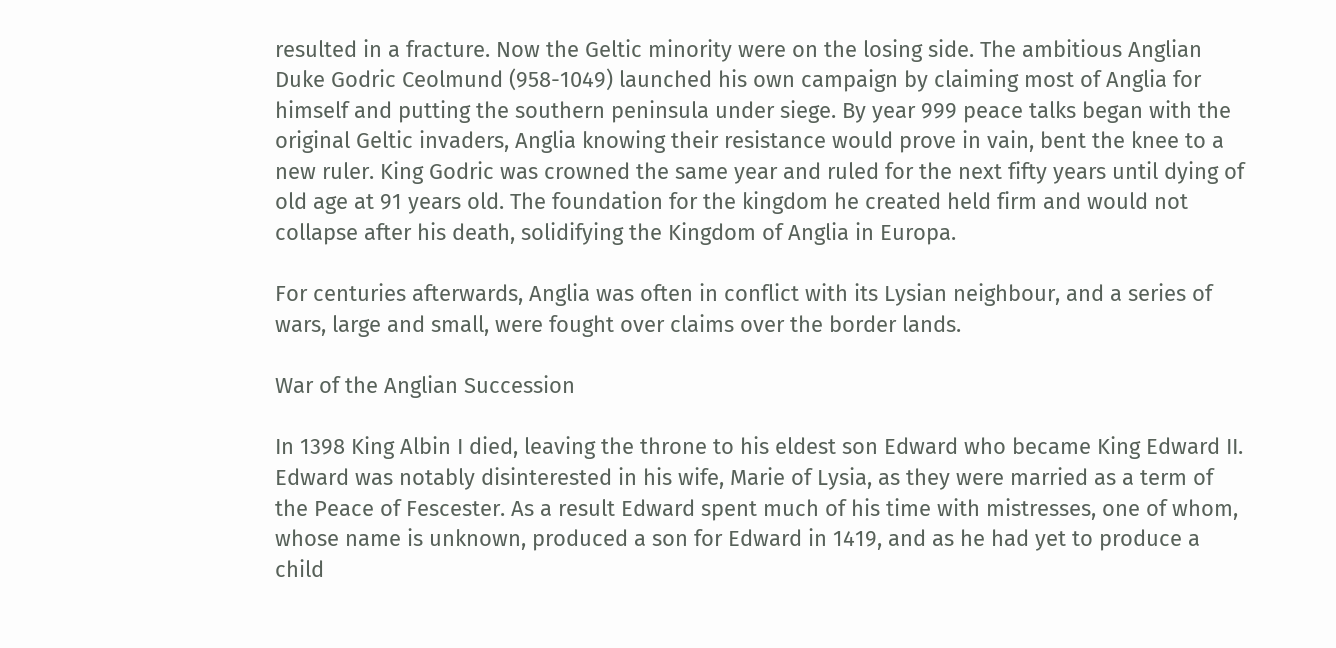resulted in a fracture. Now the Geltic minority were on the losing side. The ambitious Anglian Duke Godric Ceolmund (958-1049) launched his own campaign by claiming most of Anglia for himself and putting the southern peninsula under siege. By year 999 peace talks began with the original Geltic invaders, Anglia knowing their resistance would prove in vain, bent the knee to a new ruler. King Godric was crowned the same year and ruled for the next fifty years until dying of old age at 91 years old. The foundation for the kingdom he created held firm and would not collapse after his death, solidifying the Kingdom of Anglia in Europa.

For centuries afterwards, Anglia was often in conflict with its Lysian neighbour, and a series of wars, large and small, were fought over claims over the border lands.

War of the Anglian Succession

In 1398 King Albin I died, leaving the throne to his eldest son Edward who became King Edward II. Edward was notably disinterested in his wife, Marie of Lysia, as they were married as a term of the Peace of Fescester. As a result Edward spent much of his time with mistresses, one of whom, whose name is unknown, produced a son for Edward in 1419, and as he had yet to produce a child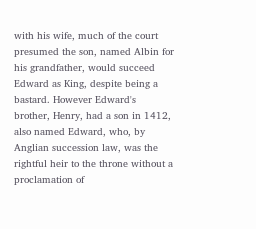with his wife, much of the court presumed the son, named Albin for his grandfather, would succeed Edward as King, despite being a bastard. However Edward's brother, Henry, had a son in 1412, also named Edward, who, by Anglian succession law, was the rightful heir to the throne without a proclamation of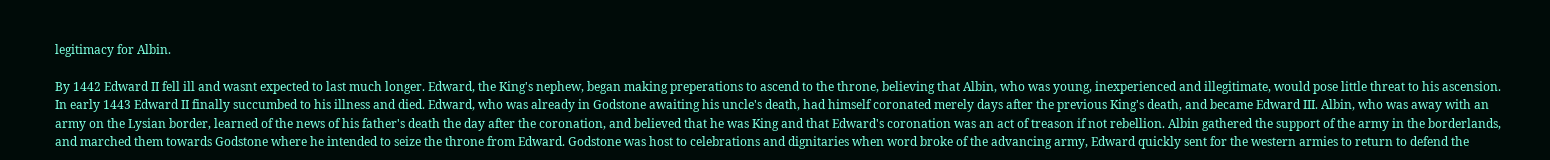legitimacy for Albin.

By 1442 Edward II fell ill and wasnt expected to last much longer. Edward, the King's nephew, began making preperations to ascend to the throne, believing that Albin, who was young, inexperienced and illegitimate, would pose little threat to his ascension. In early 1443 Edward II finally succumbed to his illness and died. Edward, who was already in Godstone awaiting his uncle's death, had himself coronated merely days after the previous King's death, and became Edward III. Albin, who was away with an army on the Lysian border, learned of the news of his father's death the day after the coronation, and believed that he was King and that Edward's coronation was an act of treason if not rebellion. Albin gathered the support of the army in the borderlands, and marched them towards Godstone where he intended to seize the throne from Edward. Godstone was host to celebrations and dignitaries when word broke of the advancing army, Edward quickly sent for the western armies to return to defend the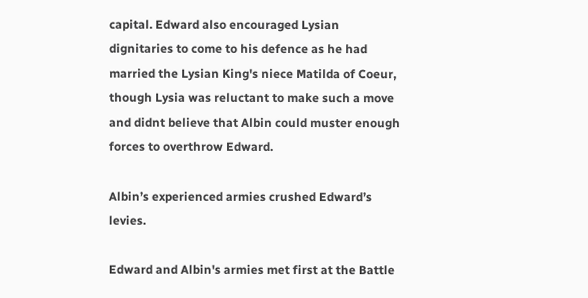capital. Edward also encouraged Lysian dignitaries to come to his defence as he had married the Lysian King's niece Matilda of Coeur, though Lysia was reluctant to make such a move and didnt believe that Albin could muster enough forces to overthrow Edward.

Albin’s experienced armies crushed Edward’s levies.

Edward and Albin's armies met first at the Battle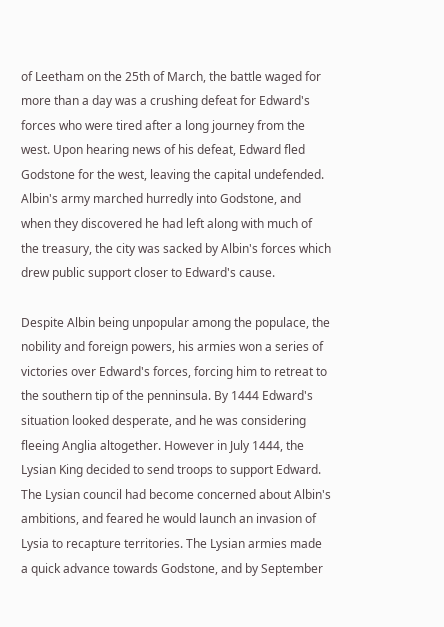of Leetham on the 25th of March, the battle waged for more than a day was a crushing defeat for Edward's forces who were tired after a long journey from the west. Upon hearing news of his defeat, Edward fled Godstone for the west, leaving the capital undefended. Albin's army marched hurredly into Godstone, and when they discovered he had left along with much of the treasury, the city was sacked by Albin's forces which drew public support closer to Edward's cause.

Despite Albin being unpopular among the populace, the nobility and foreign powers, his armies won a series of victories over Edward's forces, forcing him to retreat to the southern tip of the penninsula. By 1444 Edward's situation looked desperate, and he was considering fleeing Anglia altogether. However in July 1444, the Lysian King decided to send troops to support Edward. The Lysian council had become concerned about Albin's ambitions, and feared he would launch an invasion of Lysia to recapture territories. The Lysian armies made a quick advance towards Godstone, and by September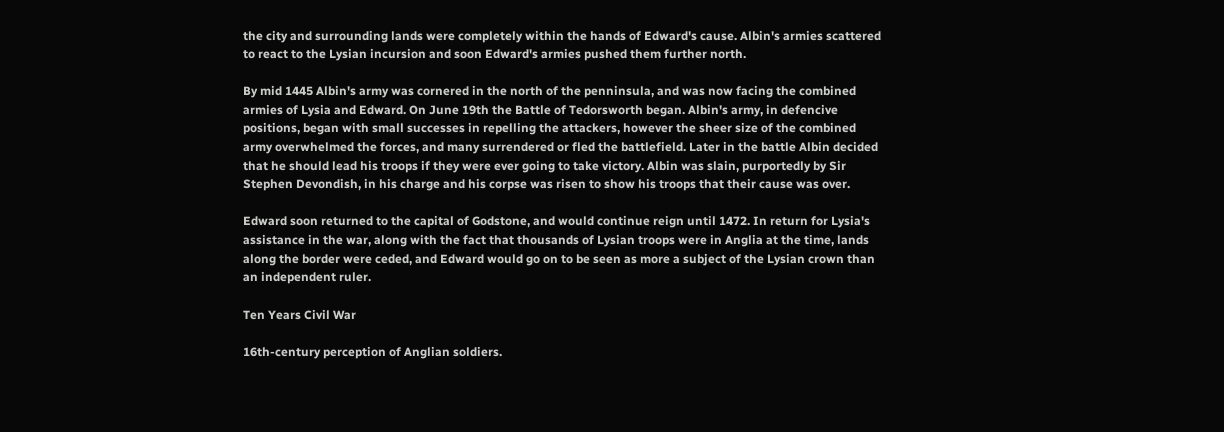the city and surrounding lands were completely within the hands of Edward's cause. Albin's armies scattered to react to the Lysian incursion and soon Edward's armies pushed them further north.

By mid 1445 Albin's army was cornered in the north of the penninsula, and was now facing the combined armies of Lysia and Edward. On June 19th the Battle of Tedorsworth began. Albin's army, in defencive positions, began with small successes in repelling the attackers, however the sheer size of the combined army overwhelmed the forces, and many surrendered or fled the battlefield. Later in the battle Albin decided that he should lead his troops if they were ever going to take victory. Albin was slain, purportedly by Sir Stephen Devondish, in his charge and his corpse was risen to show his troops that their cause was over.

Edward soon returned to the capital of Godstone, and would continue reign until 1472. In return for Lysia's assistance in the war, along with the fact that thousands of Lysian troops were in Anglia at the time, lands along the border were ceded, and Edward would go on to be seen as more a subject of the Lysian crown than an independent ruler.

Ten Years Civil War

16th-century perception of Anglian soldiers.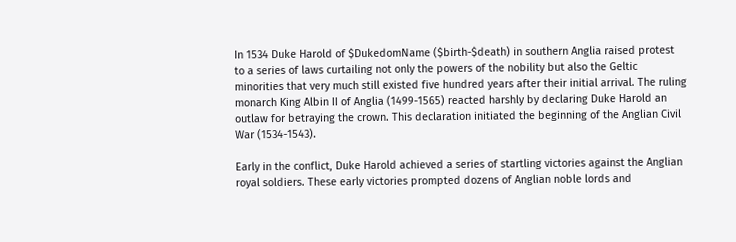In 1534 Duke Harold of $DukedomName ($birth-$death) in southern Anglia raised protest to a series of laws curtailing not only the powers of the nobility but also the Geltic minorities that very much still existed five hundred years after their initial arrival. The ruling monarch King Albin II of Anglia (1499-1565) reacted harshly by declaring Duke Harold an outlaw for betraying the crown. This declaration initiated the beginning of the Anglian Civil War (1534-1543).

Early in the conflict, Duke Harold achieved a series of startling victories against the Anglian royal soldiers. These early victories prompted dozens of Anglian noble lords and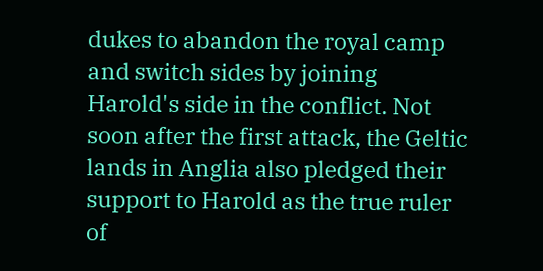dukes to abandon the royal camp and switch sides by joining Harold's side in the conflict. Not soon after the first attack, the Geltic lands in Anglia also pledged their support to Harold as the true ruler of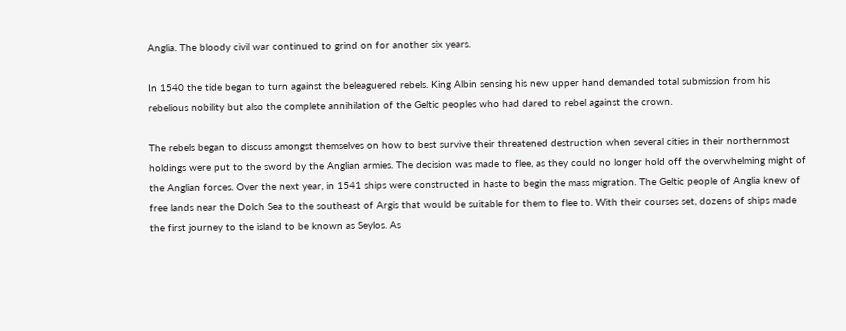Anglia. The bloody civil war continued to grind on for another six years.

In 1540 the tide began to turn against the beleaguered rebels. King Albin sensing his new upper hand demanded total submission from his rebelious nobility but also the complete annihilation of the Geltic peoples who had dared to rebel against the crown.

The rebels began to discuss amongst themselves on how to best survive their threatened destruction when several cities in their northernmost holdings were put to the sword by the Anglian armies. The decision was made to flee, as they could no longer hold off the overwhelming might of the Anglian forces. Over the next year, in 1541 ships were constructed in haste to begin the mass migration. The Geltic people of Anglia knew of free lands near the Dolch Sea to the southeast of Argis that would be suitable for them to flee to. With their courses set, dozens of ships made the first journey to the island to be known as Seylos. As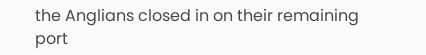the Anglians closed in on their remaining port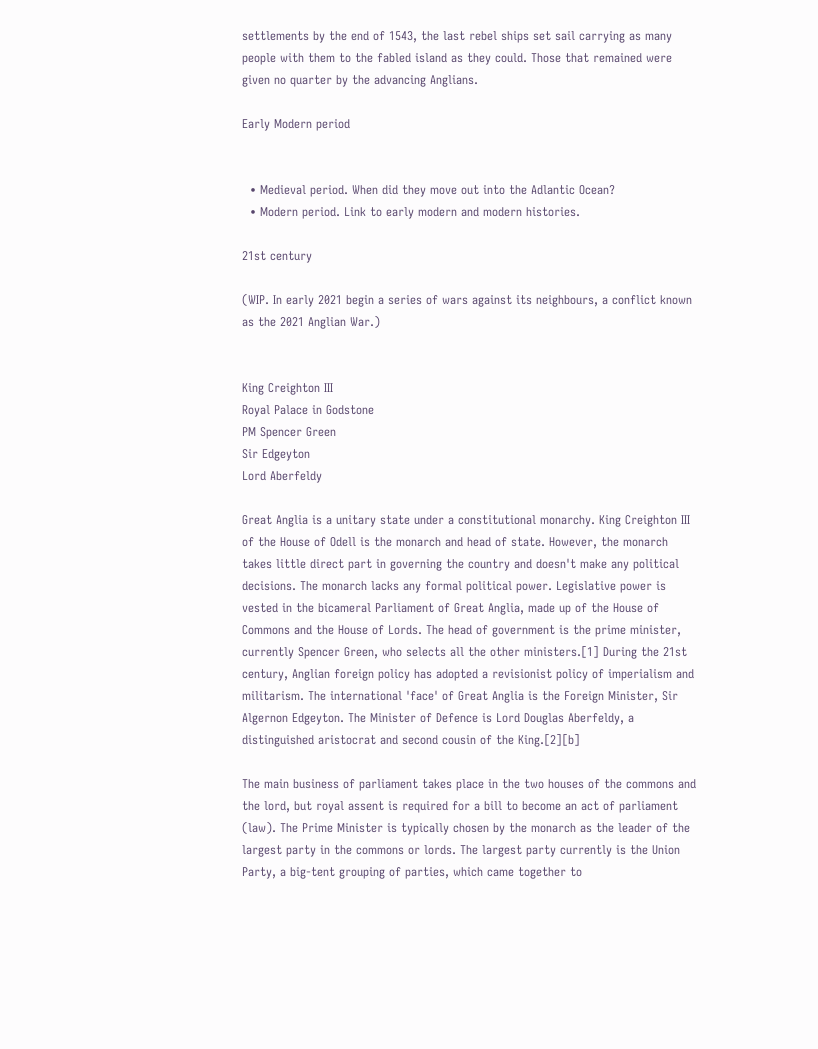settlements by the end of 1543, the last rebel ships set sail carrying as many people with them to the fabled island as they could. Those that remained were given no quarter by the advancing Anglians.

Early Modern period


  • Medieval period. When did they move out into the Adlantic Ocean?
  • Modern period. Link to early modern and modern histories.

21st century

(WIP. In early 2021 begin a series of wars against its neighbours, a conflict known as the 2021 Anglian War.)


King Creighton III
Royal Palace in Godstone
PM Spencer Green
Sir Edgeyton
Lord Aberfeldy

Great Anglia is a unitary state under a constitutional monarchy. King Creighton III of the House of Odell is the monarch and head of state. However, the monarch takes little direct part in governing the country and doesn't make any political decisions. The monarch lacks any formal political power. Legislative power is vested in the bicameral Parliament of Great Anglia, made up of the House of Commons and the House of Lords. The head of government is the prime minister, currently Spencer Green, who selects all the other ministers.[1] During the 21st century, Anglian foreign policy has adopted a revisionist policy of imperialism and militarism. The international 'face' of Great Anglia is the Foreign Minister, Sir Algernon Edgeyton. The Minister of Defence is Lord Douglas Aberfeldy, a distinguished aristocrat and second cousin of the King.[2][b]

The main business of parliament takes place in the two houses of the commons and the lord, but royal assent is required for a bill to become an act of parliament (law). The Prime Minister is typically chosen by the monarch as the leader of the largest party in the commons or lords. The largest party currently is the Union Party, a big-tent grouping of parties, which came together to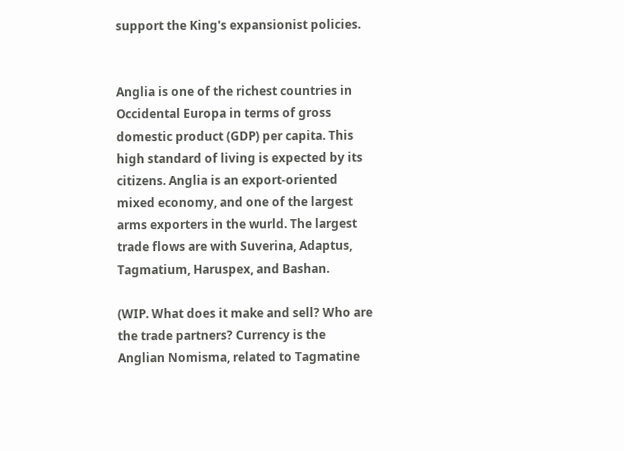support the King's expansionist policies.


Anglia is one of the richest countries in Occidental Europa in terms of gross domestic product (GDP) per capita. This high standard of living is expected by its citizens. Anglia is an export-oriented mixed economy, and one of the largest arms exporters in the wurld. The largest trade flows are with Suverina, Adaptus, Tagmatium, Haruspex, and Bashan.

(WIP. What does it make and sell? Who are the trade partners? Currency is the Anglian Nomisma, related to Tagmatine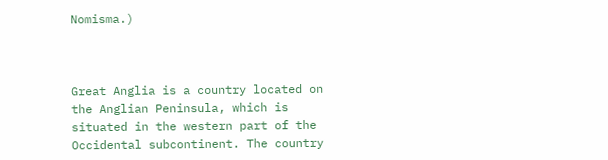Nomisma.)



Great Anglia is a country located on the Anglian Peninsula, which is situated in the western part of the Occidental subcontinent. The country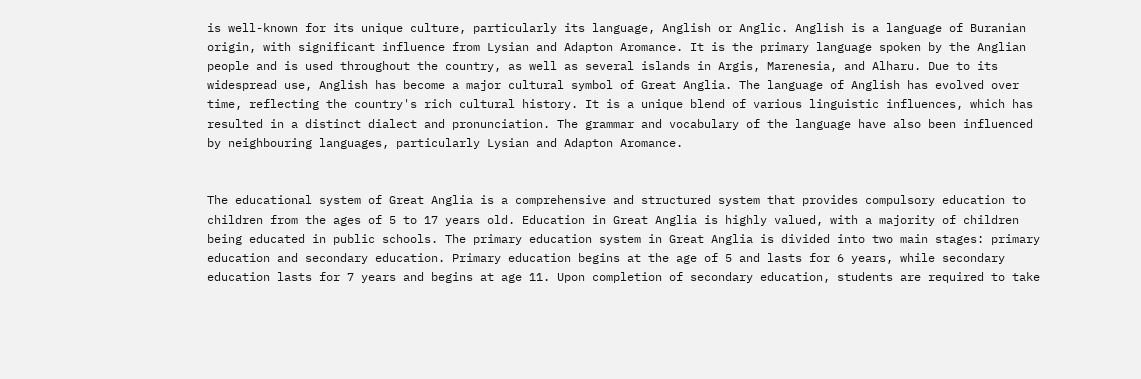is well-known for its unique culture, particularly its language, Anglish or Anglic. Anglish is a language of Buranian origin, with significant influence from Lysian and Adapton Aromance. It is the primary language spoken by the Anglian people and is used throughout the country, as well as several islands in Argis, Marenesia, and Alharu. Due to its widespread use, Anglish has become a major cultural symbol of Great Anglia. The language of Anglish has evolved over time, reflecting the country's rich cultural history. It is a unique blend of various linguistic influences, which has resulted in a distinct dialect and pronunciation. The grammar and vocabulary of the language have also been influenced by neighbouring languages, particularly Lysian and Adapton Aromance.


The educational system of Great Anglia is a comprehensive and structured system that provides compulsory education to children from the ages of 5 to 17 years old. Education in Great Anglia is highly valued, with a majority of children being educated in public schools. The primary education system in Great Anglia is divided into two main stages: primary education and secondary education. Primary education begins at the age of 5 and lasts for 6 years, while secondary education lasts for 7 years and begins at age 11. Upon completion of secondary education, students are required to take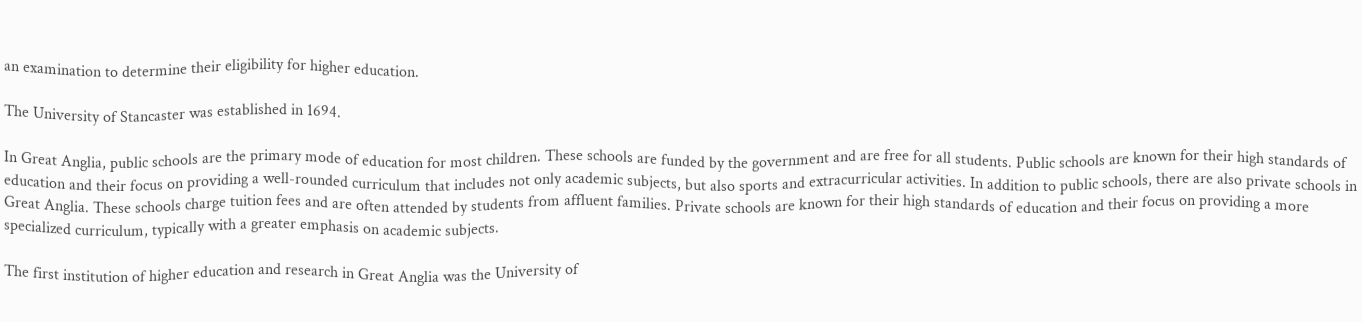an examination to determine their eligibility for higher education.

The University of Stancaster was established in 1694.

In Great Anglia, public schools are the primary mode of education for most children. These schools are funded by the government and are free for all students. Public schools are known for their high standards of education and their focus on providing a well-rounded curriculum that includes not only academic subjects, but also sports and extracurricular activities. In addition to public schools, there are also private schools in Great Anglia. These schools charge tuition fees and are often attended by students from affluent families. Private schools are known for their high standards of education and their focus on providing a more specialized curriculum, typically with a greater emphasis on academic subjects.

The first institution of higher education and research in Great Anglia was the University of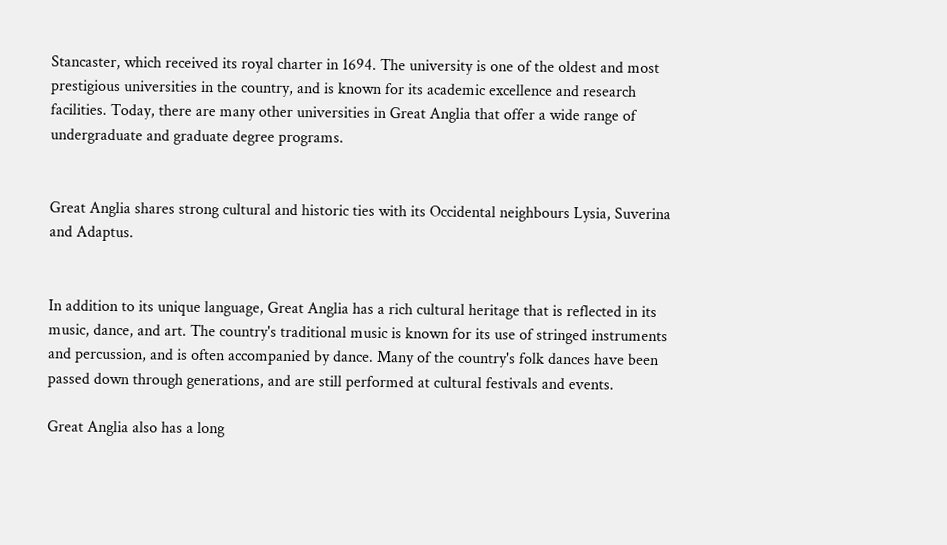Stancaster, which received its royal charter in 1694. The university is one of the oldest and most prestigious universities in the country, and is known for its academic excellence and research facilities. Today, there are many other universities in Great Anglia that offer a wide range of undergraduate and graduate degree programs.


Great Anglia shares strong cultural and historic ties with its Occidental neighbours Lysia, Suverina and Adaptus.


In addition to its unique language, Great Anglia has a rich cultural heritage that is reflected in its music, dance, and art. The country's traditional music is known for its use of stringed instruments and percussion, and is often accompanied by dance. Many of the country's folk dances have been passed down through generations, and are still performed at cultural festivals and events.

Great Anglia also has a long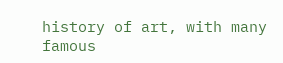history of art, with many famous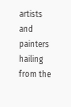artists and painters hailing from the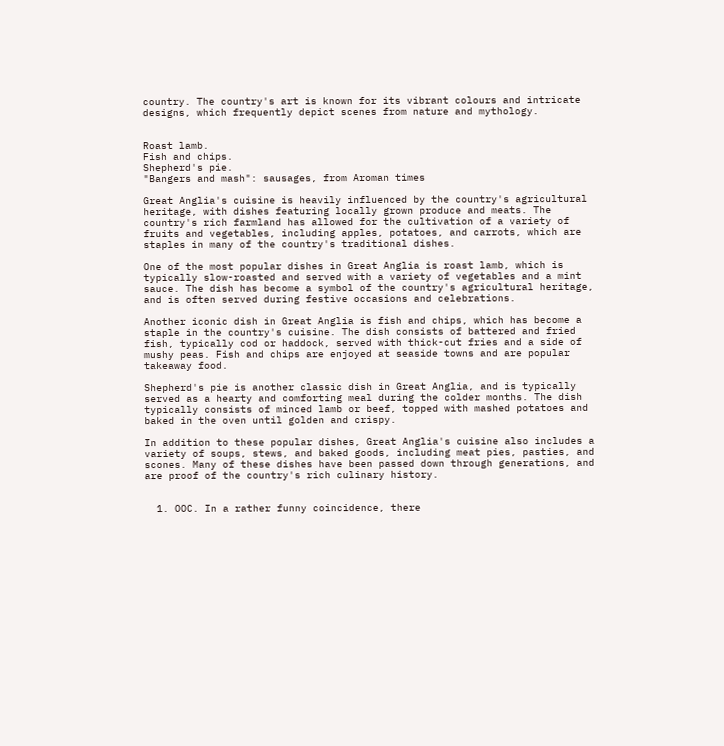country. The country's art is known for its vibrant colours and intricate designs, which frequently depict scenes from nature and mythology.


Roast lamb.
Fish and chips.
Shepherd's pie.
"Bangers and mash": sausages, from Aroman times

Great Anglia's cuisine is heavily influenced by the country's agricultural heritage, with dishes featuring locally grown produce and meats. The country's rich farmland has allowed for the cultivation of a variety of fruits and vegetables, including apples, potatoes, and carrots, which are staples in many of the country's traditional dishes.

One of the most popular dishes in Great Anglia is roast lamb, which is typically slow-roasted and served with a variety of vegetables and a mint sauce. The dish has become a symbol of the country's agricultural heritage, and is often served during festive occasions and celebrations.

Another iconic dish in Great Anglia is fish and chips, which has become a staple in the country's cuisine. The dish consists of battered and fried fish, typically cod or haddock, served with thick-cut fries and a side of mushy peas. Fish and chips are enjoyed at seaside towns and are popular takeaway food.

Shepherd's pie is another classic dish in Great Anglia, and is typically served as a hearty and comforting meal during the colder months. The dish typically consists of minced lamb or beef, topped with mashed potatoes and baked in the oven until golden and crispy.

In addition to these popular dishes, Great Anglia's cuisine also includes a variety of soups, stews, and baked goods, including meat pies, pasties, and scones. Many of these dishes have been passed down through generations, and are proof of the country's rich culinary history.


  1. OOC. In a rather funny coincidence, there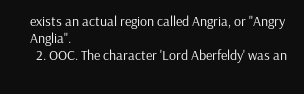exists an actual region called Angria, or "Angry Anglia".
  2. OOC. The character 'Lord Aberfeldy' was an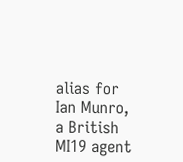alias for Ian Munro, a British MI19 agent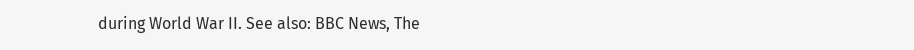during World War II. See also: BBC News, The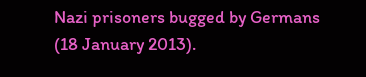Nazi prisoners bugged by Germans (18 January 2013).